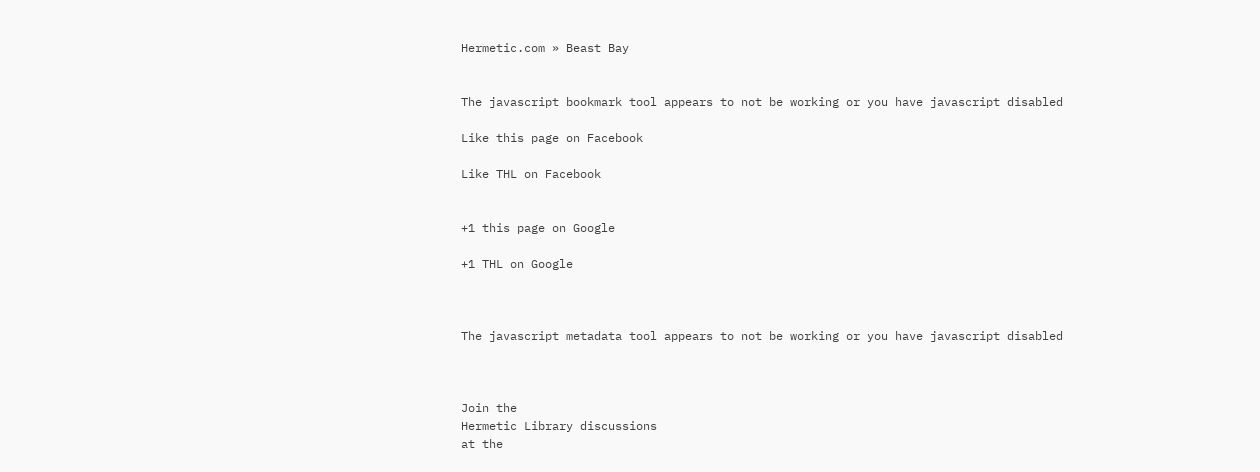Hermetic.com » Beast Bay


The javascript bookmark tool appears to not be working or you have javascript disabled

Like this page on Facebook

Like THL on Facebook


+1 this page on Google

+1 THL on Google



The javascript metadata tool appears to not be working or you have javascript disabled



Join the
Hermetic Library discussions
at the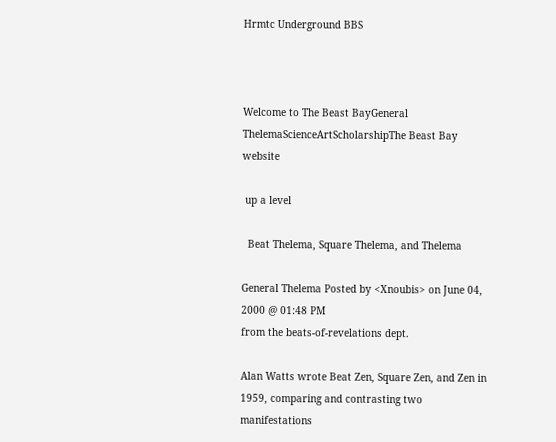Hrmtc Underground BBS



Welcome to The Beast BayGeneral ThelemaScienceArtScholarshipThe Beast Bay website

 up a level

  Beat Thelema, Square Thelema, and Thelema

General Thelema Posted by <Xnoubis> on June 04, 2000 @ 01:48 PM
from the beats-of-revelations dept.

Alan Watts wrote Beat Zen, Square Zen, and Zen in 1959, comparing and contrasting two manifestations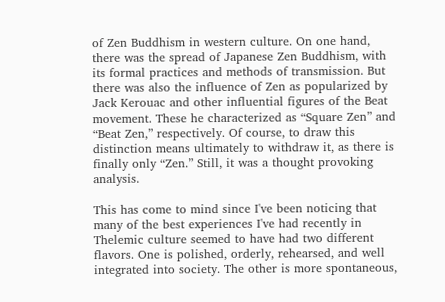of Zen Buddhism in western culture. On one hand, there was the spread of Japanese Zen Buddhism, with its formal practices and methods of transmission. But there was also the influence of Zen as popularized by Jack Kerouac and other influential figures of the Beat movement. These he characterized as “Square Zen” and “Beat Zen,” respectively. Of course, to draw this distinction means ultimately to withdraw it, as there is finally only “Zen.” Still, it was a thought provoking analysis.

This has come to mind since I've been noticing that many of the best experiences I've had recently in Thelemic culture seemed to have had two different flavors. One is polished, orderly, rehearsed, and well integrated into society. The other is more spontaneous,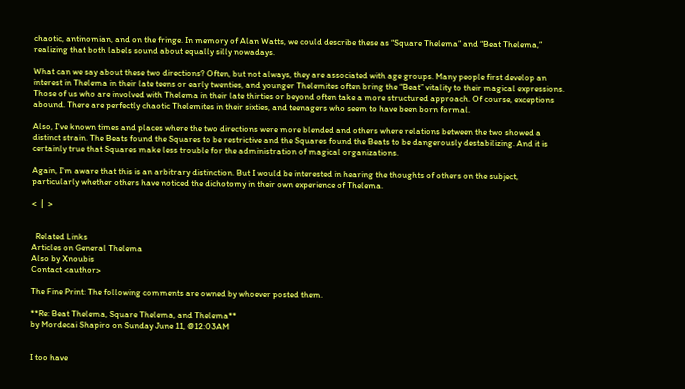chaotic, antinomian, and on the fringe. In memory of Alan Watts, we could describe these as “Square Thelema” and “Beat Thelema,” realizing that both labels sound about equally silly nowadays.

What can we say about these two directions? Often, but not always, they are associated with age groups. Many people first develop an interest in Thelema in their late teens or early twenties, and younger Thelemites often bring the “Beat” vitality to their magical expressions. Those of us who are involved with Thelema in their late thirties or beyond often take a more structured approach. Of course, exceptions abound. There are perfectly chaotic Thelemites in their sixties, and teenagers who seem to have been born formal.

Also, I've known times and places where the two directions were more blended and others where relations between the two showed a distinct strain. The Beats found the Squares to be restrictive and the Squares found the Beats to be dangerously destabilizing. And it is certainly true that Squares make less trouble for the administration of magical organizations.

Again, I'm aware that this is an arbitrary distinction. But I would be interested in hearing the thoughts of others on the subject, particularly whether others have noticed the dichotomy in their own experience of Thelema.

<  |  >


  Related Links
Articles on General Thelema
Also by Xnoubis
Contact <author>

The Fine Print: The following comments are owned by whoever posted them.

**Re: Beat Thelema, Square Thelema, and Thelema**
by Mordecai Shapiro on Sunday June 11, @12:03AM


I too have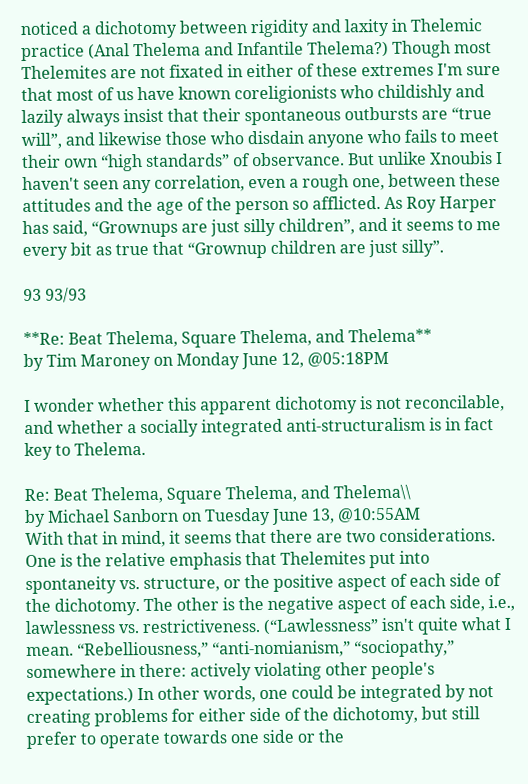noticed a dichotomy between rigidity and laxity in Thelemic practice (Anal Thelema and Infantile Thelema?) Though most Thelemites are not fixated in either of these extremes I'm sure that most of us have known coreligionists who childishly and lazily always insist that their spontaneous outbursts are “true will”, and likewise those who disdain anyone who fails to meet their own “high standards” of observance. But unlike Xnoubis I haven't seen any correlation, even a rough one, between these attitudes and the age of the person so afflicted. As Roy Harper has said, “Grownups are just silly children”, and it seems to me every bit as true that “Grownup children are just silly”.

93 93/93

**Re: Beat Thelema, Square Thelema, and Thelema**
by Tim Maroney on Monday June 12, @05:18PM

I wonder whether this apparent dichotomy is not reconcilable, and whether a socially integrated anti-structuralism is in fact key to Thelema.

Re: Beat Thelema, Square Thelema, and Thelema\\
by Michael Sanborn on Tuesday June 13, @10:55AM
With that in mind, it seems that there are two considerations. One is the relative emphasis that Thelemites put into spontaneity vs. structure, or the positive aspect of each side of the dichotomy. The other is the negative aspect of each side, i.e., lawlessness vs. restrictiveness. (“Lawlessness” isn't quite what I mean. “Rebelliousness,” “anti-nomianism,” “sociopathy,” somewhere in there: actively violating other people's expectations.) In other words, one could be integrated by not creating problems for either side of the dichotomy, but still prefer to operate towards one side or the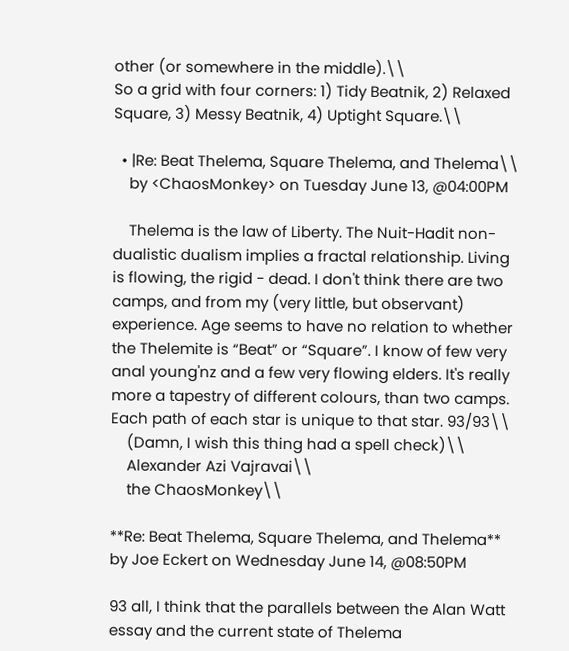other (or somewhere in the middle).\\
So a grid with four corners: 1) Tidy Beatnik, 2) Relaxed Square, 3) Messy Beatnik, 4) Uptight Square.\\

  • |Re: Beat Thelema, Square Thelema, and Thelema\\
    by <ChaosMonkey> on Tuesday June 13, @04:00PM

    Thelema is the law of Liberty. The Nuit-Hadit non-dualistic dualism implies a fractal relationship. Living is flowing, the rigid - dead. I don't think there are two camps, and from my (very little, but observant) experience. Age seems to have no relation to whether the Thelemite is “Beat” or “Square”. I know of few very anal young'nz and a few very flowing elders. It's really more a tapestry of different colours, than two camps. Each path of each star is unique to that star. 93/93\\
    (Damn, I wish this thing had a spell check)\\
    Alexander Azi Vajravai\\
    the ChaosMonkey\\

**Re: Beat Thelema, Square Thelema, and Thelema**
by Joe Eckert on Wednesday June 14, @08:50PM

93 all, I think that the parallels between the Alan Watt essay and the current state of Thelema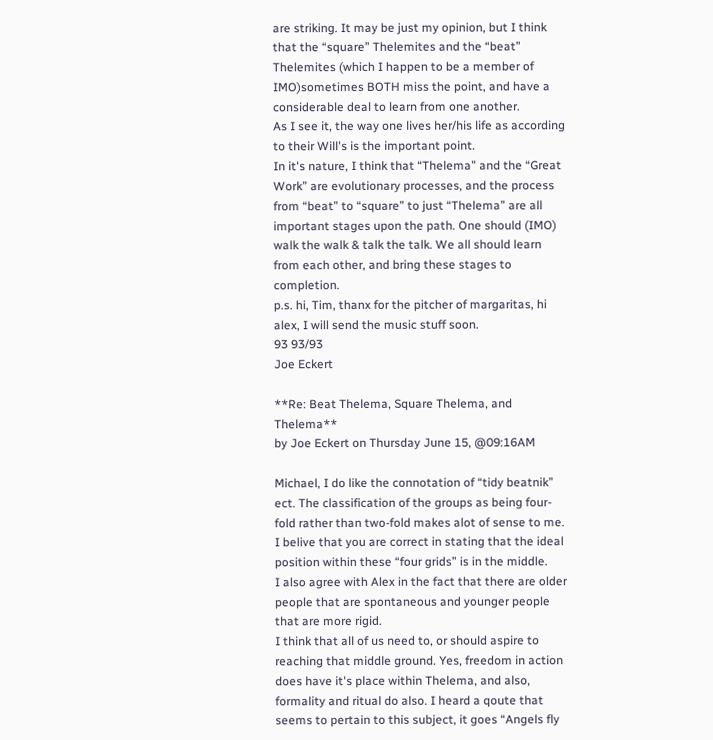are striking. It may be just my opinion, but I think that the “square” Thelemites and the “beat” Thelemites (which I happen to be a member of IMO)sometimes BOTH miss the point, and have a considerable deal to learn from one another.
As I see it, the way one lives her/his life as according to their Will's is the important point.
In it's nature, I think that “Thelema” and the “Great Work” are evolutionary processes, and the process from “beat” to “square” to just “Thelema” are all important stages upon the path. One should (IMO) walk the walk & talk the talk. We all should learn from each other, and bring these stages to completion.
p.s. hi, Tim, thanx for the pitcher of margaritas, hi alex, I will send the music stuff soon.
93 93/93
Joe Eckert

**Re: Beat Thelema, Square Thelema, and Thelema**
by Joe Eckert on Thursday June 15, @09:16AM

Michael, I do like the connotation of “tidy beatnik” ect. The classification of the groups as being four-fold rather than two-fold makes alot of sense to me. I belive that you are correct in stating that the ideal position within these “four grids” is in the middle.
I also agree with Alex in the fact that there are older people that are spontaneous and younger people that are more rigid.
I think that all of us need to, or should aspire to reaching that middle ground. Yes, freedom in action does have it's place within Thelema, and also, formality and ritual do also. I heard a qoute that seems to pertain to this subject, it goes “Angels fly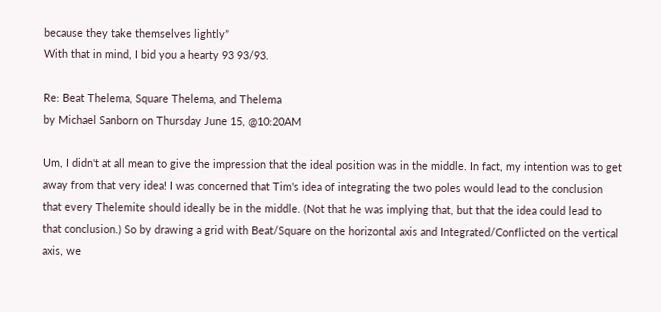because they take themselves lightly”
With that in mind, I bid you a hearty 93 93/93.

Re: Beat Thelema, Square Thelema, and Thelema
by Michael Sanborn on Thursday June 15, @10:20AM

Um, I didn't at all mean to give the impression that the ideal position was in the middle. In fact, my intention was to get away from that very idea! I was concerned that Tim's idea of integrating the two poles would lead to the conclusion that every Thelemite should ideally be in the middle. (Not that he was implying that, but that the idea could lead to that conclusion.) So by drawing a grid with Beat/Square on the horizontal axis and Integrated/Conflicted on the vertical axis, we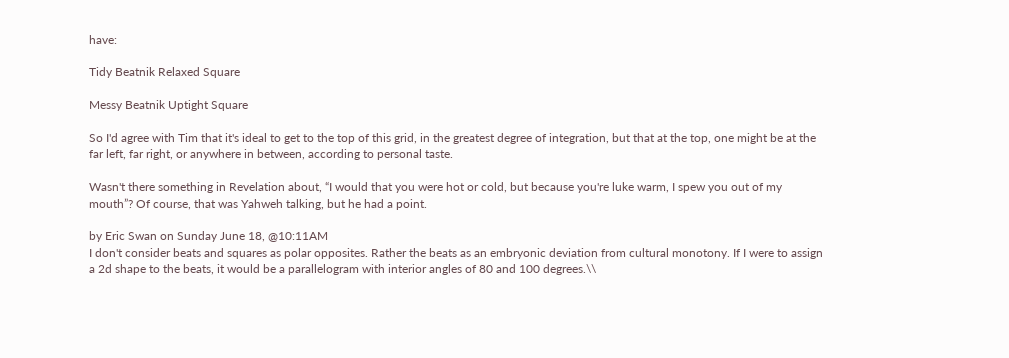have:

Tidy Beatnik Relaxed Square

Messy Beatnik Uptight Square

So I'd agree with Tim that it's ideal to get to the top of this grid, in the greatest degree of integration, but that at the top, one might be at the far left, far right, or anywhere in between, according to personal taste.

Wasn't there something in Revelation about, “I would that you were hot or cold, but because you're luke warm, I spew you out of my mouth”? Of course, that was Yahweh talking, but he had a point.

by Eric Swan on Sunday June 18, @10:11AM
I don't consider beats and squares as polar opposites. Rather the beats as an embryonic deviation from cultural monotony. If I were to assign a 2d shape to the beats, it would be a parallelogram with interior angles of 80 and 100 degrees.\\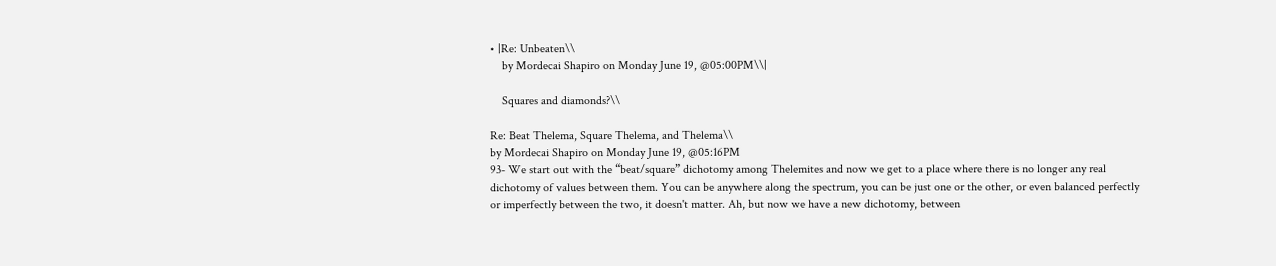• |Re: Unbeaten\\
    by Mordecai Shapiro on Monday June 19, @05:00PM\\|

    Squares and diamonds?\\

Re: Beat Thelema, Square Thelema, and Thelema\\
by Mordecai Shapiro on Monday June 19, @05:16PM
93- We start out with the “beat/square” dichotomy among Thelemites and now we get to a place where there is no longer any real dichotomy of values between them. You can be anywhere along the spectrum, you can be just one or the other, or even balanced perfectly or imperfectly between the two, it doesn't matter. Ah, but now we have a new dichotomy, between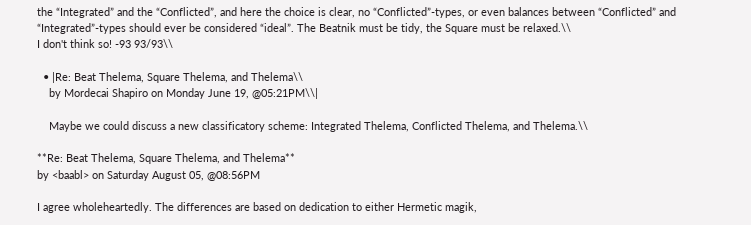the “Integrated” and the “Conflicted”, and here the choice is clear, no “Conflicted”-types, or even balances between “Conflicted” and “Integrated”-types should ever be considered “ideal”. The Beatnik must be tidy, the Square must be relaxed.\\
I don't think so! -93 93/93\\

  • |Re: Beat Thelema, Square Thelema, and Thelema\\
    by Mordecai Shapiro on Monday June 19, @05:21PM\\|

    Maybe we could discuss a new classificatory scheme: Integrated Thelema, Conflicted Thelema, and Thelema.\\

**Re: Beat Thelema, Square Thelema, and Thelema**
by <baabl> on Saturday August 05, @08:56PM

I agree wholeheartedly. The differences are based on dedication to either Hermetic magik,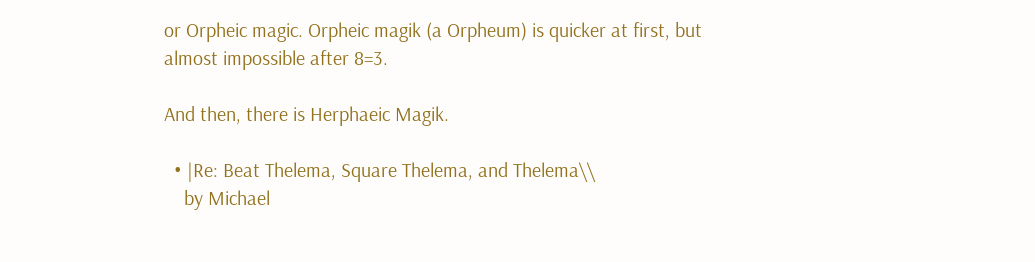or Orpheic magic. Orpheic magik (a Orpheum) is quicker at first, but almost impossible after 8=3.

And then, there is Herphaeic Magik.

  • |Re: Beat Thelema, Square Thelema, and Thelema\\
    by Michael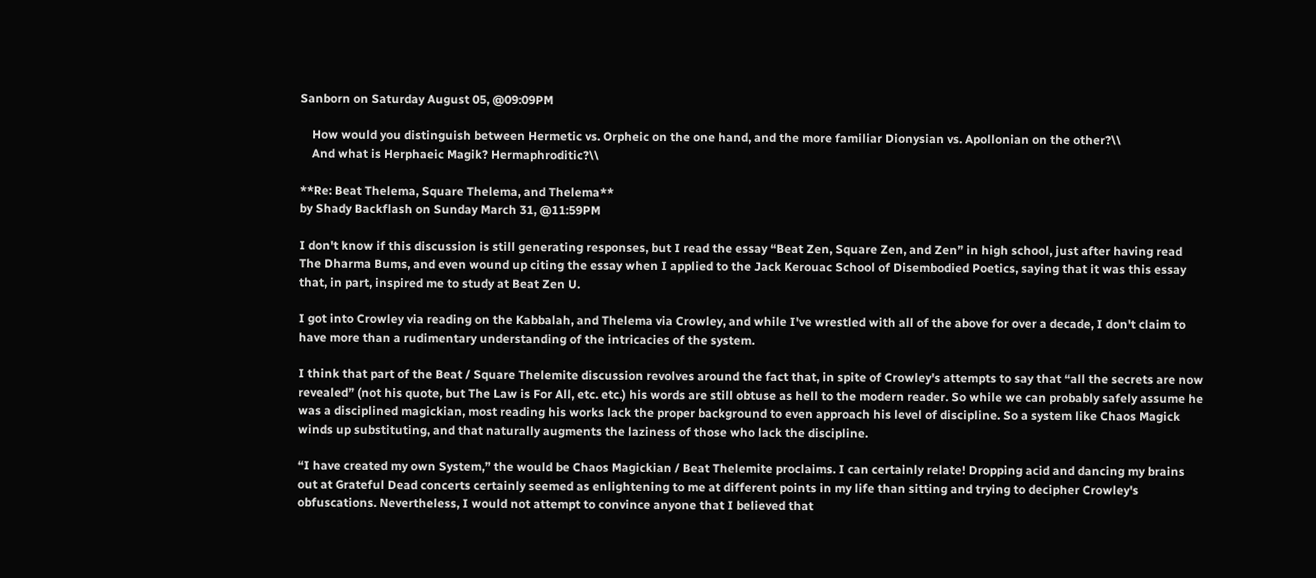Sanborn on Saturday August 05, @09:09PM

    How would you distinguish between Hermetic vs. Orpheic on the one hand, and the more familiar Dionysian vs. Apollonian on the other?\\
    And what is Herphaeic Magik? Hermaphroditic?\\

**Re: Beat Thelema, Square Thelema, and Thelema**
by Shady Backflash on Sunday March 31, @11:59PM

I don't know if this discussion is still generating responses, but I read the essay “Beat Zen, Square Zen, and Zen” in high school, just after having read The Dharma Bums, and even wound up citing the essay when I applied to the Jack Kerouac School of Disembodied Poetics, saying that it was this essay that, in part, inspired me to study at Beat Zen U.

I got into Crowley via reading on the Kabbalah, and Thelema via Crowley, and while I've wrestled with all of the above for over a decade, I don't claim to have more than a rudimentary understanding of the intricacies of the system.

I think that part of the Beat / Square Thelemite discussion revolves around the fact that, in spite of Crowley's attempts to say that “all the secrets are now revealed” (not his quote, but The Law is For All, etc. etc.) his words are still obtuse as hell to the modern reader. So while we can probably safely assume he was a disciplined magickian, most reading his works lack the proper background to even approach his level of discipline. So a system like Chaos Magick winds up substituting, and that naturally augments the laziness of those who lack the discipline.

“I have created my own System,” the would be Chaos Magickian / Beat Thelemite proclaims. I can certainly relate! Dropping acid and dancing my brains out at Grateful Dead concerts certainly seemed as enlightening to me at different points in my life than sitting and trying to decipher Crowley's obfuscations. Nevertheless, I would not attempt to convince anyone that I believed that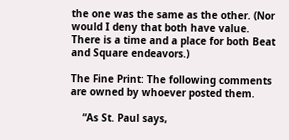the one was the same as the other. (Nor would I deny that both have value. There is a time and a place for both Beat and Square endeavors.)

The Fine Print: The following comments are owned by whoever posted them.

    “As St. Paul says,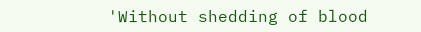'Without shedding of blood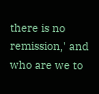there is no remission,' and who are we to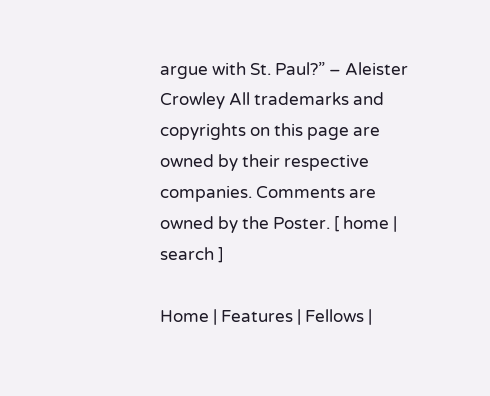argue with St. Paul?” – Aleister Crowley All trademarks and copyrights on this page are owned by their respective companies. Comments are owned by the Poster. [ home | search ]

Home | Features | Fellows |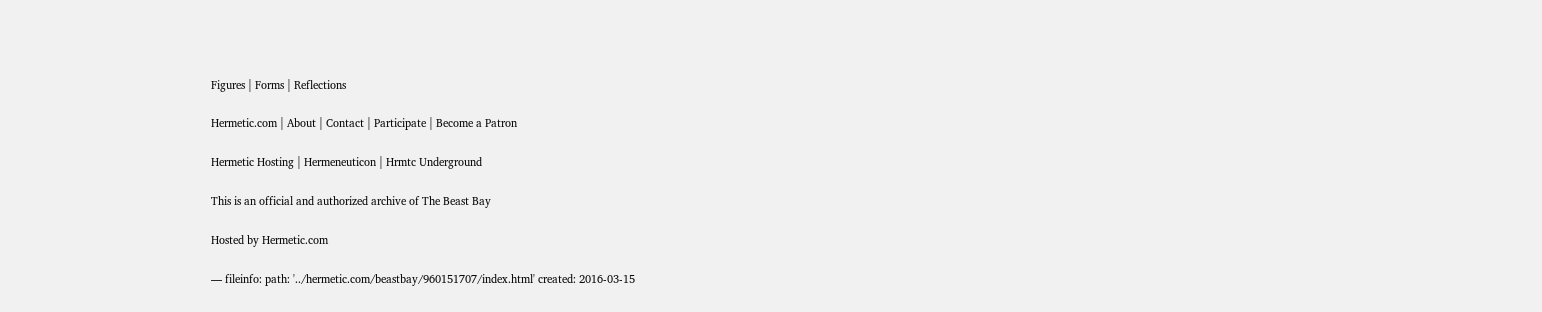Figures | Forms | Reflections

Hermetic.com | About | Contact | Participate | Become a Patron

Hermetic Hosting | Hermeneuticon | Hrmtc Underground

This is an official and authorized archive of The Beast Bay

Hosted by Hermetic.com

— fileinfo: path: '../hermetic.com/beastbay/960151707/index.html' created: 2016-03-15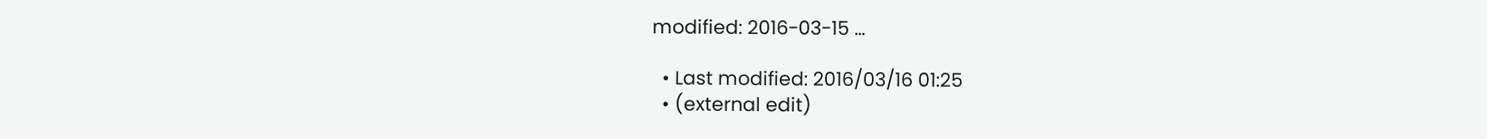modified: 2016-03-15 …

  • Last modified: 2016/03/16 01:25
  • (external edit)